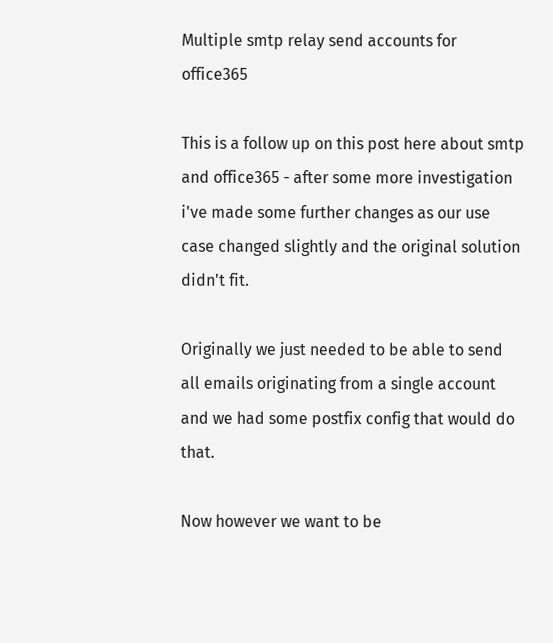Multiple smtp relay send accounts for office365

This is a follow up on this post here about smtp and office365 - after some more investigation i've made some further changes as our use case changed slightly and the original solution didn't fit.

Originally we just needed to be able to send all emails originating from a single account and we had some postfix config that would do that.

Now however we want to be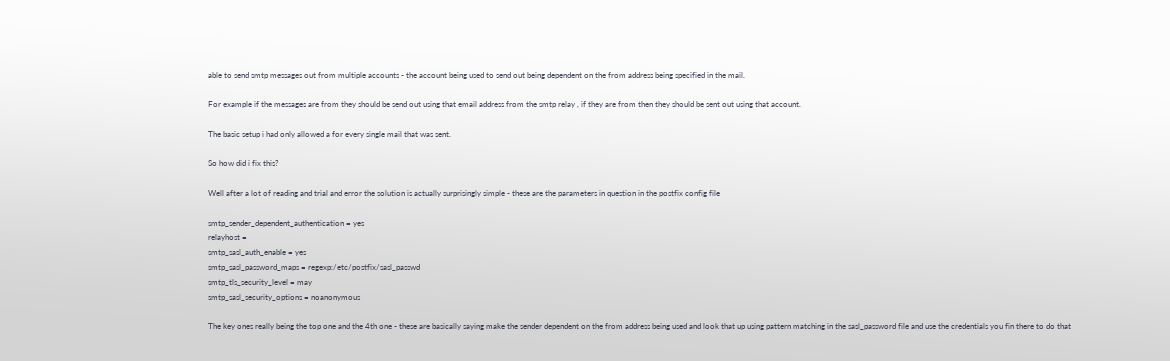able to send smtp messages out from multiple accounts - the account being used to send out being dependent on the from address being specified in the mail.

For example if the messages are from they should be send out using that email address from the smtp relay , if they are from then they should be sent out using that account.

The basic setup i had only allowed a for every single mail that was sent.

So how did i fix this?

Well after a lot of reading and trial and error the solution is actually surprisingly simple - these are the parameters in question in the postfix config file

smtp_sender_dependent_authentication = yes
relayhost =
smtp_sasl_auth_enable = yes
smtp_sasl_password_maps = regexp:/etc/postfix/sasl_passwd
smtp_tls_security_level = may
smtp_sasl_security_options = noanonymous

The key ones really being the top one and the 4th one - these are basically saying make the sender dependent on the from address being used and look that up using pattern matching in the sasl_password file and use the credentials you fin there to do that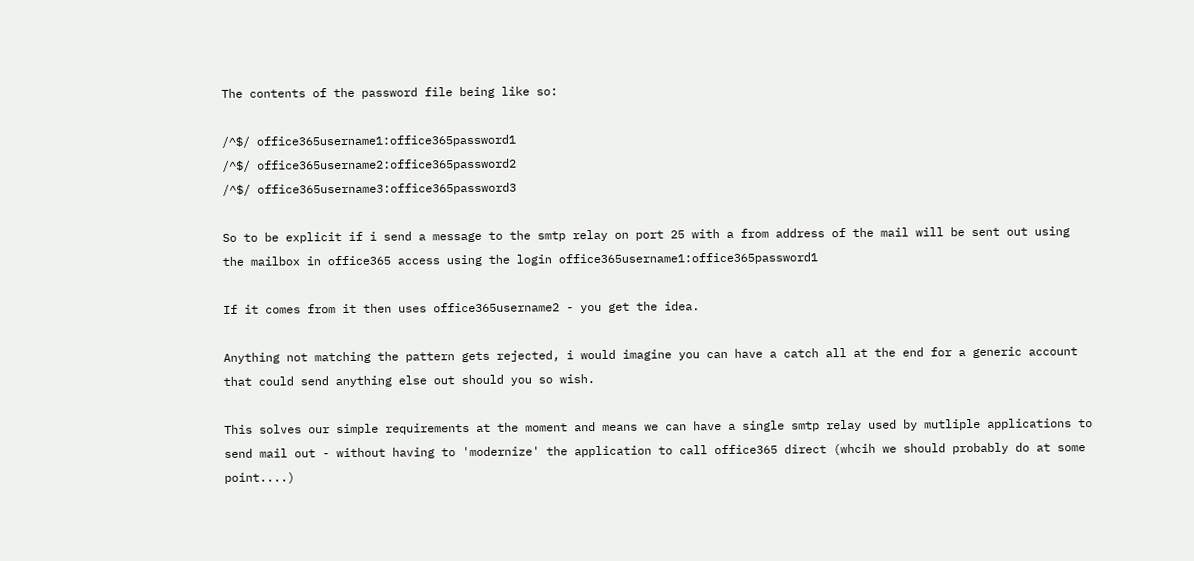The contents of the password file being like so:

/^$/ office365username1:office365password1
/^$/ office365username2:office365password2
/^$/ office365username3:office365password3

So to be explicit if i send a message to the smtp relay on port 25 with a from address of the mail will be sent out using the mailbox in office365 access using the login office365username1:office365password1

If it comes from it then uses office365username2 - you get the idea.

Anything not matching the pattern gets rejected, i would imagine you can have a catch all at the end for a generic account that could send anything else out should you so wish.

This solves our simple requirements at the moment and means we can have a single smtp relay used by mutliple applications to send mail out - without having to 'modernize' the application to call office365 direct (whcih we should probably do at some point....)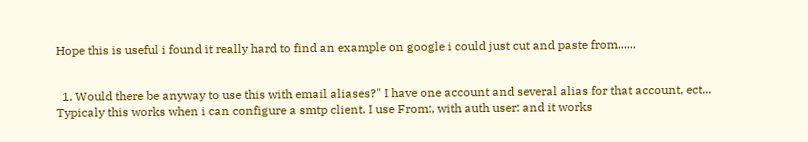Hope this is useful i found it really hard to find an example on google i could just cut and paste from......


  1. Would there be anyway to use this with email aliases?" I have one account and several alias for that account, ect... Typicaly this works when i can configure a smtp client. I use From:, with auth user: and it works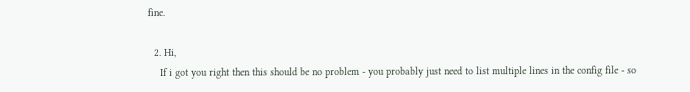fine.

  2. Hi,
    If i got you right then this should be no problem - you probably just need to list multiple lines in the config file - so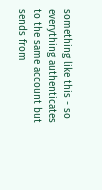something like this - so everything authenticates to the same account but sends from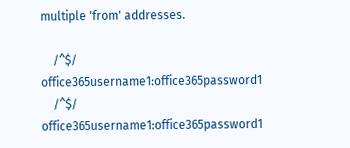multiple 'from' addresses.

    /^$/ office365username1:office365password1
    /^$/ office365username1:office365password1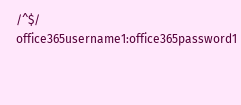/^$/ office365username1:office365password1